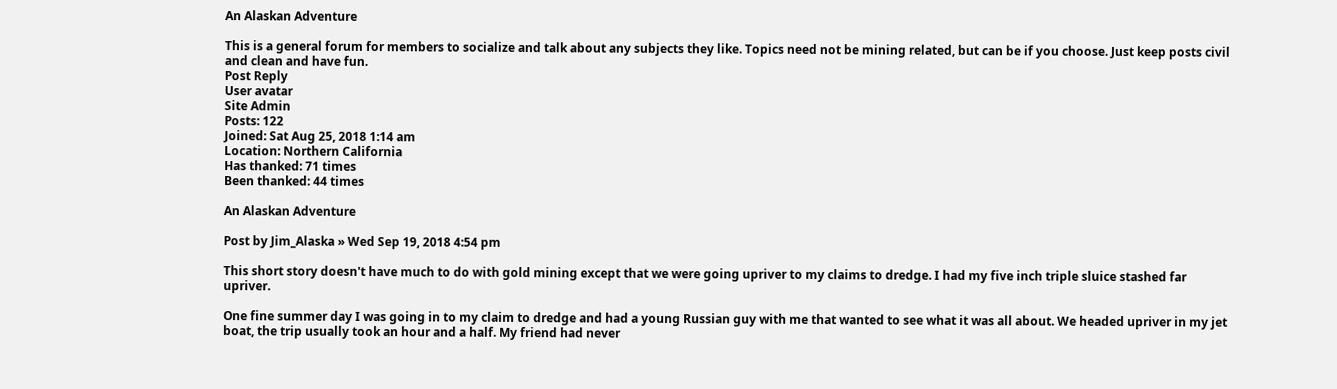An Alaskan Adventure

This is a general forum for members to socialize and talk about any subjects they like. Topics need not be mining related, but can be if you choose. Just keep posts civil and clean and have fun.
Post Reply
User avatar
Site Admin
Posts: 122
Joined: Sat Aug 25, 2018 1:14 am
Location: Northern California
Has thanked: 71 times
Been thanked: 44 times

An Alaskan Adventure

Post by Jim_Alaska » Wed Sep 19, 2018 4:54 pm

This short story doesn't have much to do with gold mining except that we were going upriver to my claims to dredge. I had my five inch triple sluice stashed far upriver.

One fine summer day I was going in to my claim to dredge and had a young Russian guy with me that wanted to see what it was all about. We headed upriver in my jet boat, the trip usually took an hour and a half. My friend had never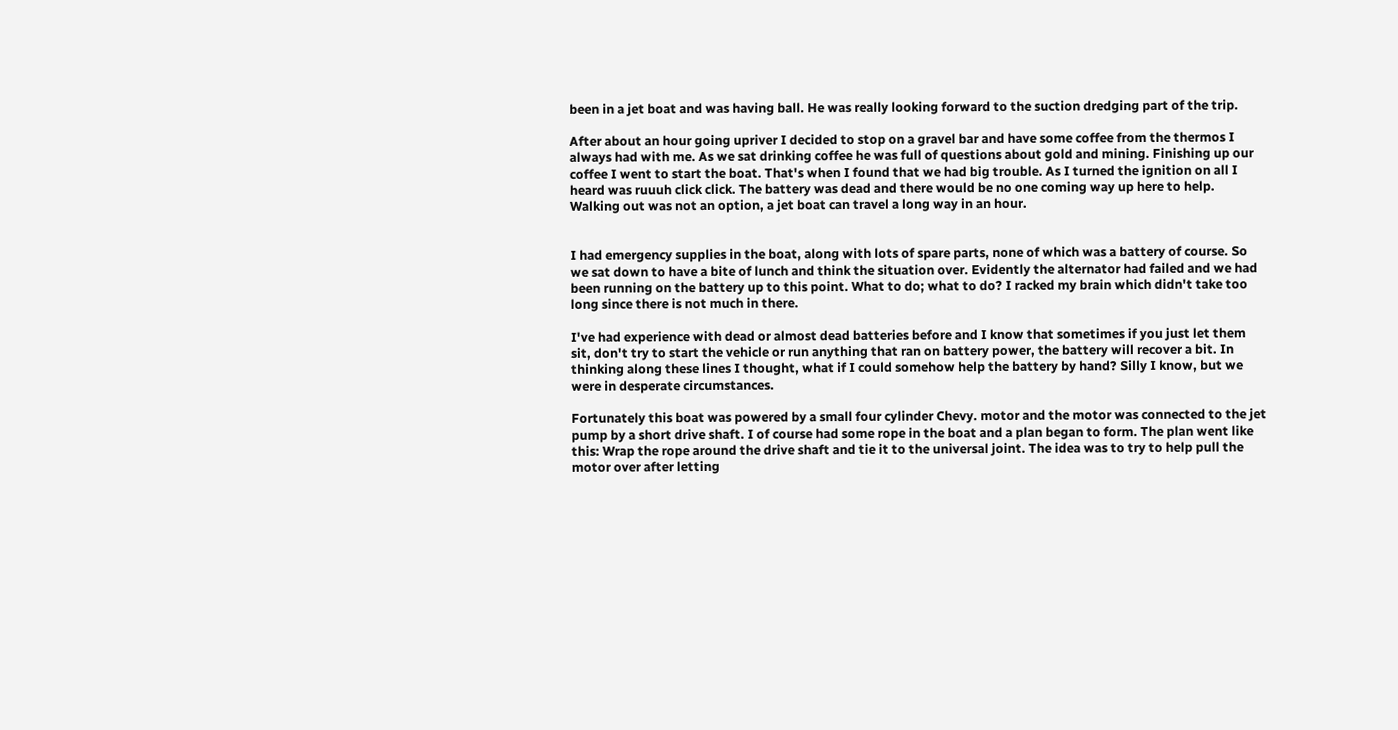been in a jet boat and was having ball. He was really looking forward to the suction dredging part of the trip.

After about an hour going upriver I decided to stop on a gravel bar and have some coffee from the thermos I always had with me. As we sat drinking coffee he was full of questions about gold and mining. Finishing up our coffee I went to start the boat. That's when I found that we had big trouble. As I turned the ignition on all I heard was ruuuh click click. The battery was dead and there would be no one coming way up here to help. Walking out was not an option, a jet boat can travel a long way in an hour.


I had emergency supplies in the boat, along with lots of spare parts, none of which was a battery of course. So we sat down to have a bite of lunch and think the situation over. Evidently the alternator had failed and we had been running on the battery up to this point. What to do; what to do? I racked my brain which didn't take too long since there is not much in there.

I've had experience with dead or almost dead batteries before and I know that sometimes if you just let them sit, don't try to start the vehicle or run anything that ran on battery power, the battery will recover a bit. In thinking along these lines I thought, what if I could somehow help the battery by hand? Silly I know, but we were in desperate circumstances.

Fortunately this boat was powered by a small four cylinder Chevy. motor and the motor was connected to the jet pump by a short drive shaft. I of course had some rope in the boat and a plan began to form. The plan went like this: Wrap the rope around the drive shaft and tie it to the universal joint. The idea was to try to help pull the motor over after letting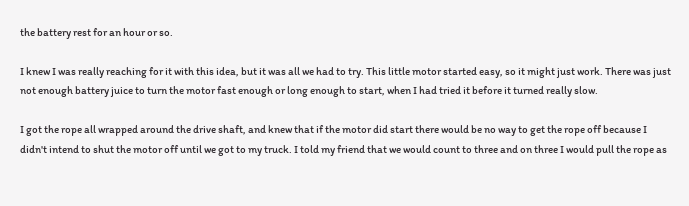the battery rest for an hour or so.

I knew I was really reaching for it with this idea, but it was all we had to try. This little motor started easy, so it might just work. There was just not enough battery juice to turn the motor fast enough or long enough to start, when I had tried it before it turned really slow.

I got the rope all wrapped around the drive shaft, and knew that if the motor did start there would be no way to get the rope off because I didn't intend to shut the motor off until we got to my truck. I told my friend that we would count to three and on three I would pull the rope as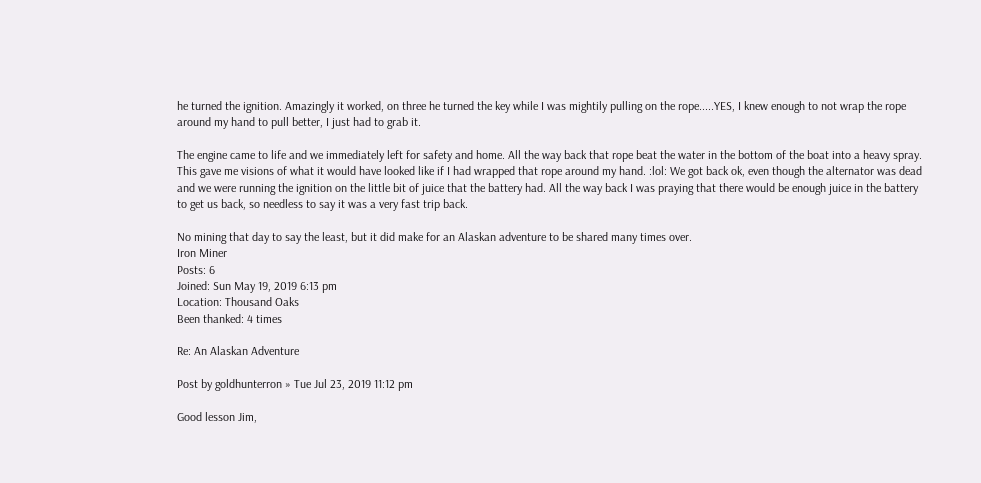he turned the ignition. Amazingly it worked, on three he turned the key while I was mightily pulling on the rope.....YES, I knew enough to not wrap the rope around my hand to pull better, I just had to grab it.

The engine came to life and we immediately left for safety and home. All the way back that rope beat the water in the bottom of the boat into a heavy spray. This gave me visions of what it would have looked like if I had wrapped that rope around my hand. :lol: We got back ok, even though the alternator was dead and we were running the ignition on the little bit of juice that the battery had. All the way back I was praying that there would be enough juice in the battery to get us back, so needless to say it was a very fast trip back.

No mining that day to say the least, but it did make for an Alaskan adventure to be shared many times over.
Iron Miner
Posts: 6
Joined: Sun May 19, 2019 6:13 pm
Location: Thousand Oaks
Been thanked: 4 times

Re: An Alaskan Adventure

Post by goldhunterron » Tue Jul 23, 2019 11:12 pm

Good lesson Jim,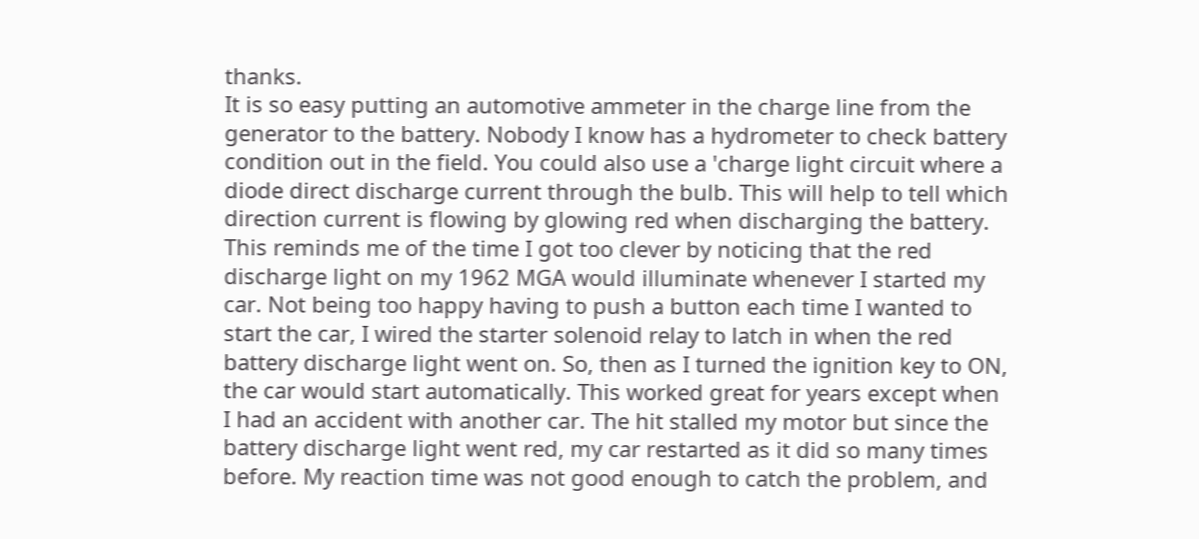thanks.
It is so easy putting an automotive ammeter in the charge line from the generator to the battery. Nobody I know has a hydrometer to check battery condition out in the field. You could also use a 'charge light circuit where a diode direct discharge current through the bulb. This will help to tell which direction current is flowing by glowing red when discharging the battery.
This reminds me of the time I got too clever by noticing that the red discharge light on my 1962 MGA would illuminate whenever I started my car. Not being too happy having to push a button each time I wanted to start the car, I wired the starter solenoid relay to latch in when the red battery discharge light went on. So, then as I turned the ignition key to ON, the car would start automatically. This worked great for years except when I had an accident with another car. The hit stalled my motor but since the battery discharge light went red, my car restarted as it did so many times before. My reaction time was not good enough to catch the problem, and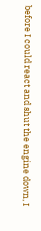before I could react and shut the engine down, I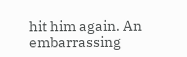hit him again. An embarrassing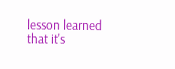lesson learned that it's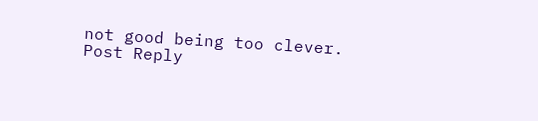not good being too clever.
Post Reply